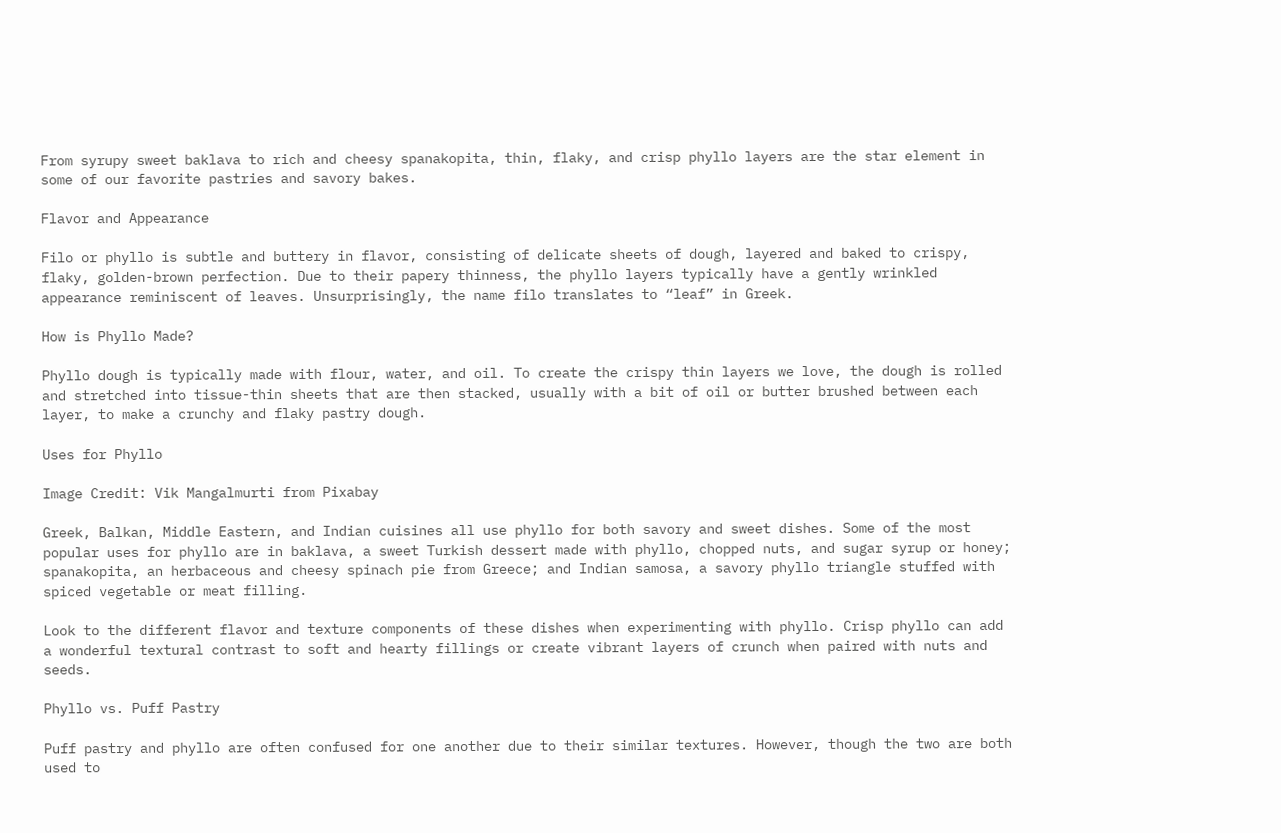From syrupy sweet baklava to rich and cheesy spanakopita, thin, flaky, and crisp phyllo layers are the star element in some of our favorite pastries and savory bakes.

Flavor and Appearance

Filo or phyllo is subtle and buttery in flavor, consisting of delicate sheets of dough, layered and baked to crispy, flaky, golden-brown perfection. Due to their papery thinness, the phyllo layers typically have a gently wrinkled appearance reminiscent of leaves. Unsurprisingly, the name filo translates to “leaf” in Greek.

How is Phyllo Made?

Phyllo dough is typically made with flour, water, and oil. To create the crispy thin layers we love, the dough is rolled and stretched into tissue-thin sheets that are then stacked, usually with a bit of oil or butter brushed between each layer, to make a crunchy and flaky pastry dough.

Uses for Phyllo

Image Credit: Vik Mangalmurti from Pixabay

Greek, Balkan, Middle Eastern, and Indian cuisines all use phyllo for both savory and sweet dishes. Some of the most popular uses for phyllo are in baklava, a sweet Turkish dessert made with phyllo, chopped nuts, and sugar syrup or honey; spanakopita, an herbaceous and cheesy spinach pie from Greece; and Indian samosa, a savory phyllo triangle stuffed with spiced vegetable or meat filling.

Look to the different flavor and texture components of these dishes when experimenting with phyllo. Crisp phyllo can add a wonderful textural contrast to soft and hearty fillings or create vibrant layers of crunch when paired with nuts and seeds.

Phyllo vs. Puff Pastry

Puff pastry and phyllo are often confused for one another due to their similar textures. However, though the two are both used to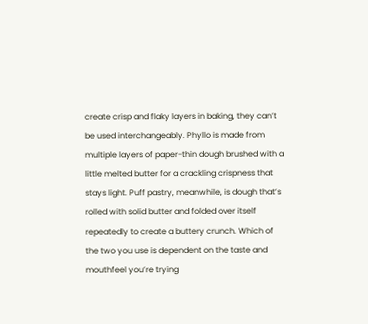create crisp and flaky layers in baking, they can’t be used interchangeably. Phyllo is made from multiple layers of paper-thin dough brushed with a little melted butter for a crackling crispness that stays light. Puff pastry, meanwhile, is dough that’s rolled with solid butter and folded over itself repeatedly to create a buttery crunch. Which of the two you use is dependent on the taste and mouthfeel you’re trying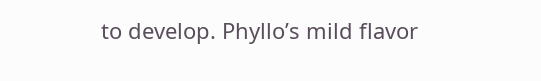to develop. Phyllo’s mild flavor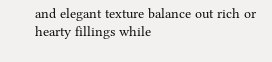and elegant texture balance out rich or hearty fillings while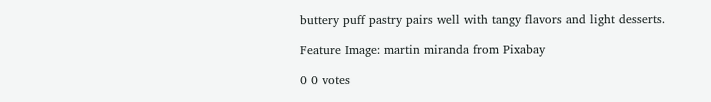buttery puff pastry pairs well with tangy flavors and light desserts.

Feature Image: martin miranda from Pixabay

0 0 votes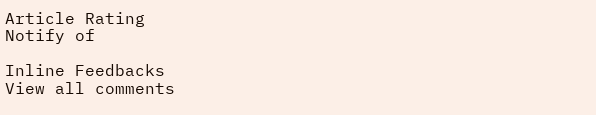Article Rating
Notify of

Inline Feedbacks
View all comments